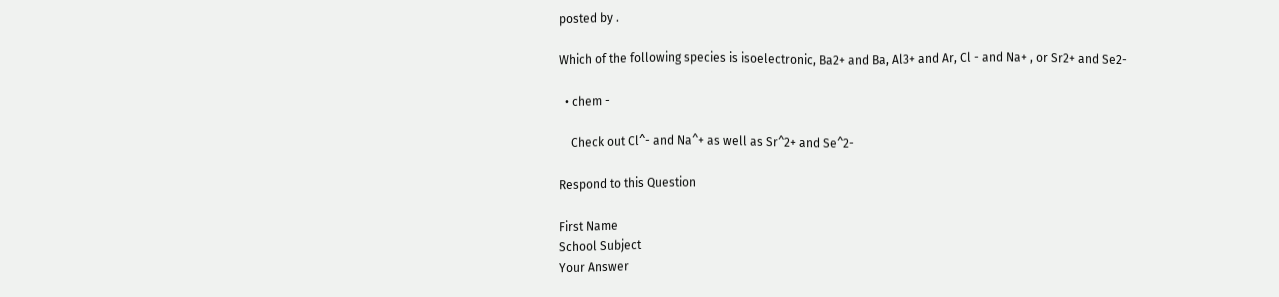posted by .

Which of the following species is isoelectronic, Ba2+ and Ba, Al3+ and Ar, Cl - and Na+ , or Sr2+ and Se2-

  • chem -

    Check out Cl^- and Na^+ as well as Sr^2+ and Se^2-

Respond to this Question

First Name
School Subject
Your Answer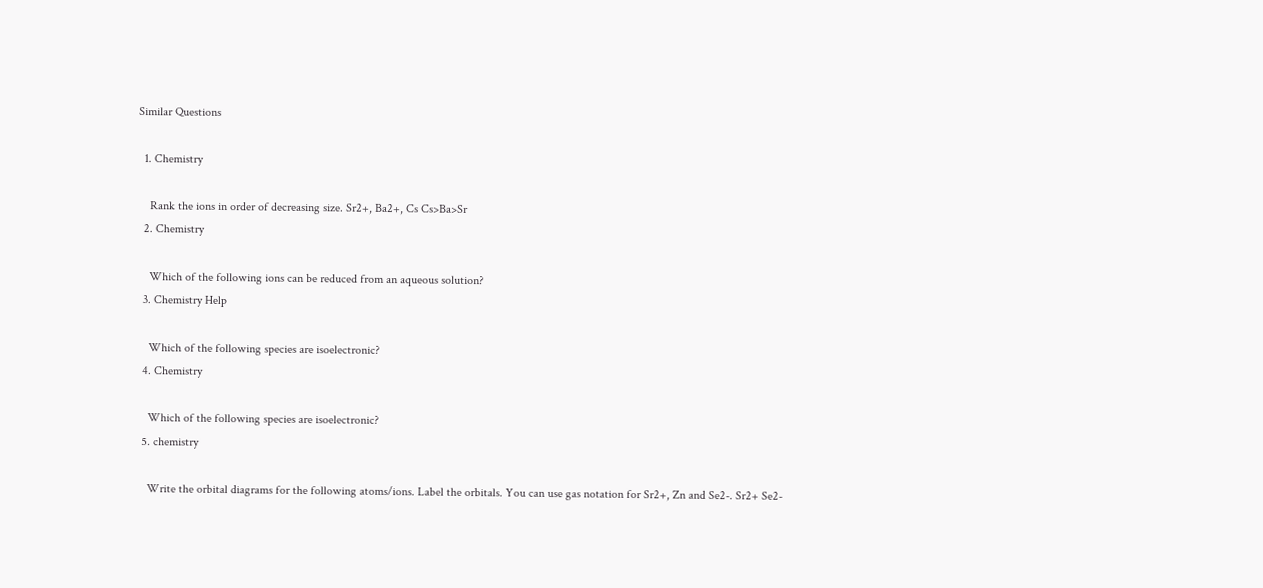Similar Questions

  1. Chemistry

    Rank the ions in order of decreasing size. Sr2+, Ba2+, Cs Cs>Ba>Sr
  2. Chemistry

    Which of the following ions can be reduced from an aqueous solution?
  3. Chemistry Help

    Which of the following species are isoelectronic?
  4. Chemistry

    Which of the following species are isoelectronic?
  5. chemistry

    Write the orbital diagrams for the following atoms/ions. Label the orbitals. You can use gas notation for Sr2+, Zn and Se2-. Sr2+ Se2-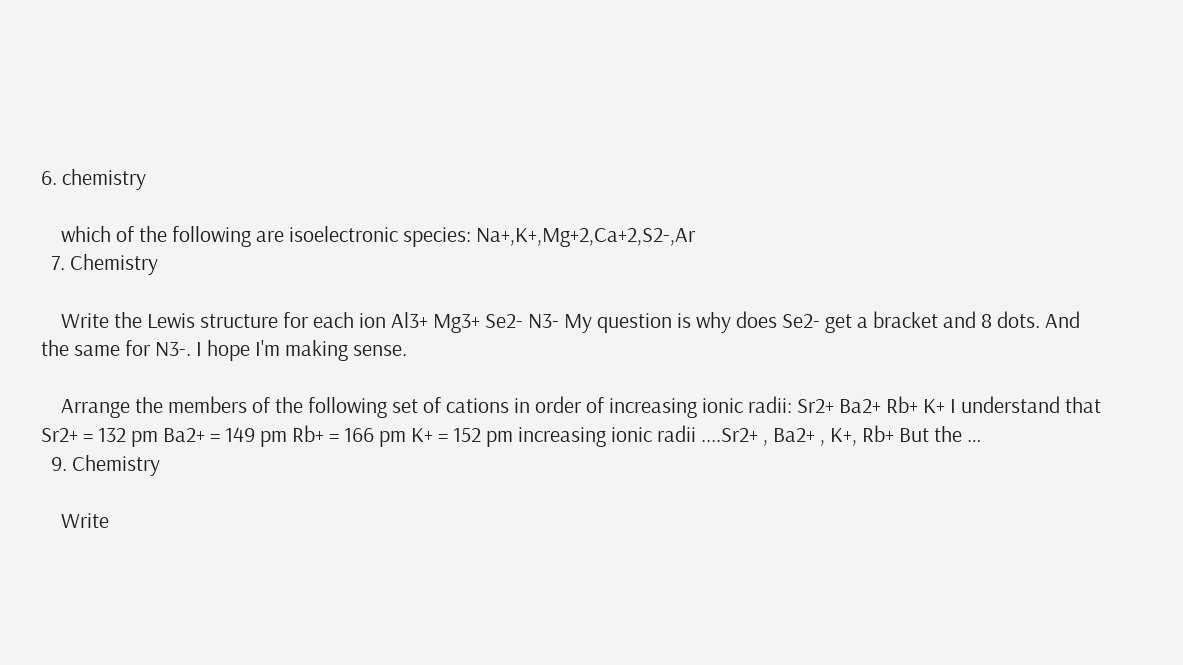6. chemistry

    which of the following are isoelectronic species: Na+,K+,Mg+2,Ca+2,S2-,Ar
  7. Chemistry

    Write the Lewis structure for each ion Al3+ Mg3+ Se2- N3- My question is why does Se2- get a bracket and 8 dots. And the same for N3-. I hope I'm making sense.

    Arrange the members of the following set of cations in order of increasing ionic radii: Sr2+ Ba2+ Rb+ K+ I understand that Sr2+ = 132 pm Ba2+ = 149 pm Rb+ = 166 pm K+ = 152 pm increasing ionic radii ....Sr2+ , Ba2+ , K+, Rb+ But the …
  9. Chemistry

    Write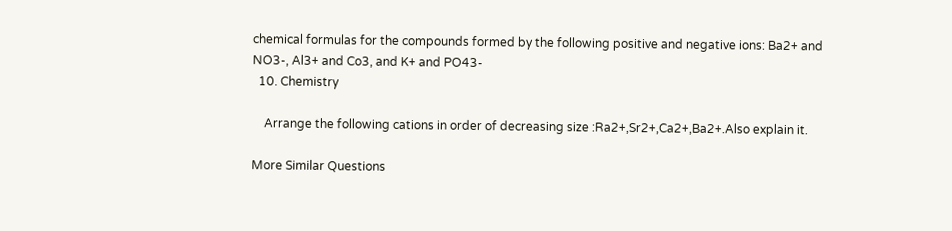chemical formulas for the compounds formed by the following positive and negative ions: Ba2+ and NO3-, Al3+ and Co3, and K+ and PO43-
  10. Chemistry

    Arrange the following cations in order of decreasing size :Ra2+,Sr2+,Ca2+,Ba2+.Also explain it.

More Similar Questions